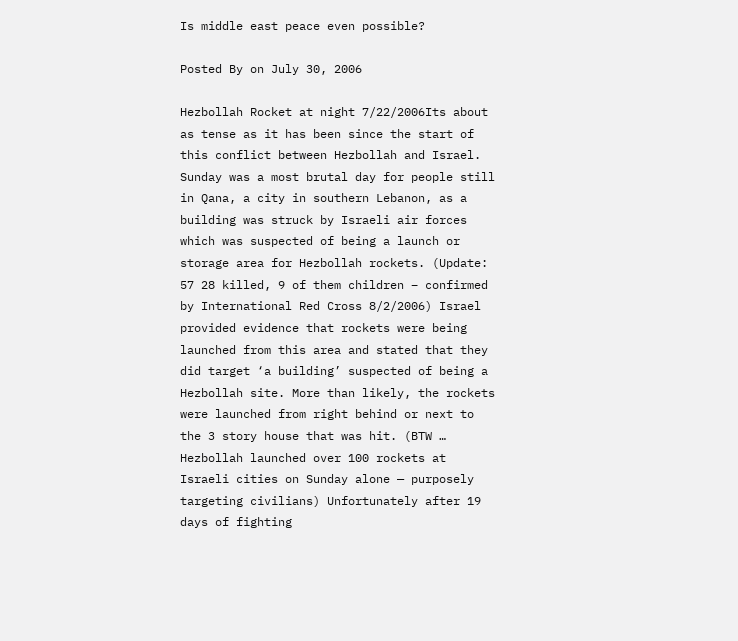Is middle east peace even possible?

Posted By on July 30, 2006

Hezbollah Rocket at night 7/22/2006Its about as tense as it has been since the start of this conflict between Hezbollah and Israel. Sunday was a most brutal day for people still in Qana, a city in southern Lebanon, as a building was struck by Israeli air forces which was suspected of being a launch or storage area for Hezbollah rockets. (Update: 57 28 killed, 9 of them children – confirmed by International Red Cross 8/2/2006) Israel provided evidence that rockets were being launched from this area and stated that they did target ‘a building’ suspected of being a Hezbollah site. More than likely, the rockets were launched from right behind or next to the 3 story house that was hit. (BTW … Hezbollah launched over 100 rockets at Israeli cities on Sunday alone — purposely targeting civilians) Unfortunately after 19 days of fighting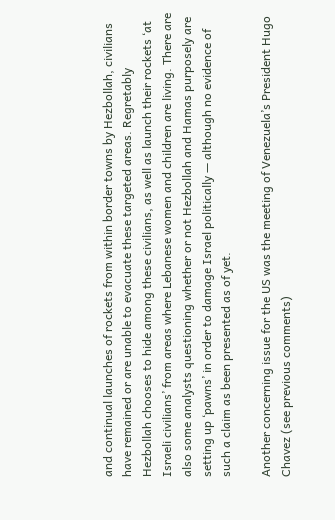and continual launches of rockets from within border towns by Hezbollah, civilians have remained or are unable to evacuate these targeted areas. Regretably Hezbollah chooses to hide among these civilians, as well as launch their rockets ‘at Israeli civilians’ from areas where Lebanese women and children are living. There are also some analysts questioning whether or not Hezbollah and Hamas purposely are setting up ‘pawns’ in order to damage Israel politically — although no evidence of such a claim as been presented as of yet.

Another concerning issue for the US was the meeting of Venezuela’s President Hugo Chavez (see previous comments)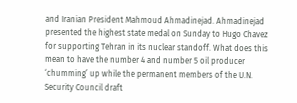and Iranian President Mahmoud Ahmadinejad. Ahmadinejad presented the highest state medal on Sunday to Hugo Chavez for supporting Tehran in its nuclear standoff. What does this mean to have the number 4 and number 5 oil producer ‘chumming’ up while the permanent members of the U.N. Security Council draft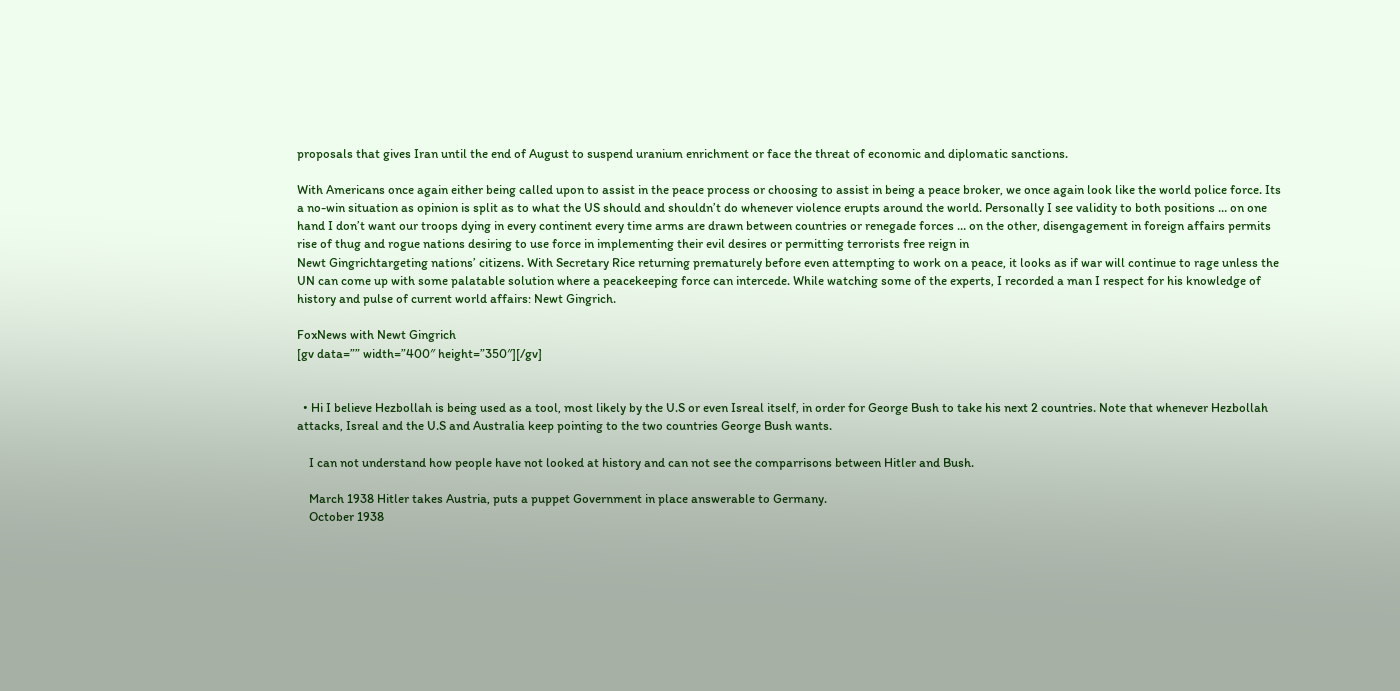proposals that gives Iran until the end of August to suspend uranium enrichment or face the threat of economic and diplomatic sanctions.

With Americans once again either being called upon to assist in the peace process or choosing to assist in being a peace broker, we once again look like the world police force. Its a no-win situation as opinion is split as to what the US should and shouldn’t do whenever violence erupts around the world. Personally I see validity to both positions … on one hand I don’t want our troops dying in every continent every time arms are drawn between countries or renegade forces … on the other, disengagement in foreign affairs permits rise of thug and rogue nations desiring to use force in implementing their evil desires or permitting terrorists free reign in
Newt Gingrichtargeting nations’ citizens. With Secretary Rice returning prematurely before even attempting to work on a peace, it looks as if war will continue to rage unless the UN can come up with some palatable solution where a peacekeeping force can intercede. While watching some of the experts, I recorded a man I respect for his knowledge of history and pulse of current world affairs: Newt Gingrich.

FoxNews with Newt Gingrich
[gv data=”” width=”400″ height=”350″][/gv]


  • Hi I believe Hezbollah is being used as a tool, most likely by the U.S or even Isreal itself, in order for George Bush to take his next 2 countries. Note that whenever Hezbollah attacks, Isreal and the U.S and Australia keep pointing to the two countries George Bush wants.

    I can not understand how people have not looked at history and can not see the comparrisons between Hitler and Bush.

    March 1938 Hitler takes Austria, puts a puppet Government in place answerable to Germany.
    October 1938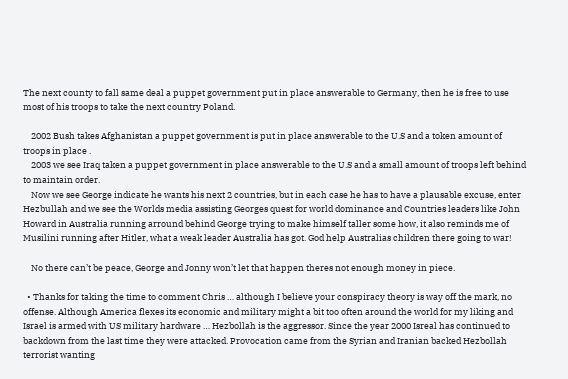The next county to fall same deal a puppet government put in place answerable to Germany, then he is free to use most of his troops to take the next country Poland.

    2002 Bush takes Afghanistan a puppet government is put in place answerable to the U.S and a token amount of troops in place .
    2003 we see Iraq taken a puppet government in place answerable to the U.S and a small amount of troops left behind to maintain order.
    Now we see George indicate he wants his next 2 countries, but in each case he has to have a plausable excuse, enter Hezbullah and we see the Worlds media assisting Georges quest for world dominance and Countries leaders like John Howard in Australia running arround behind George trying to make himself taller some how, it also reminds me of Musilini running after Hitler, what a weak leader Australia has got. God help Australias children there going to war!

    No there can’t be peace, George and Jonny won’t let that happen theres not enough money in piece.

  • Thanks for taking the time to comment Chris … although I believe your conspiracy theory is way off the mark, no offense. Although America flexes its economic and military might a bit too often around the world for my liking and Israel is armed with US military hardware … Hezbollah is the aggressor. Since the year 2000 Isreal has continued to backdown from the last time they were attacked. Provocation came from the Syrian and Iranian backed Hezbollah terrorist wanting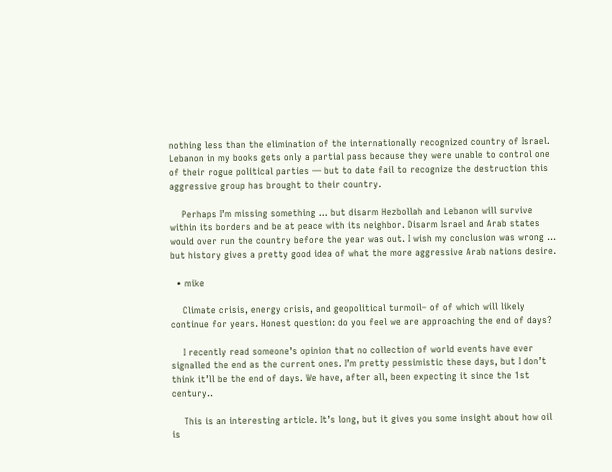nothing less than the elimination of the internationally recognized country of Israel. Lebanon in my books gets only a partial pass because they were unable to control one of their rogue political parties — but to date fail to recognize the destruction this aggressive group has brought to their country.

    Perhaps I’m missing something … but disarm Hezbollah and Lebanon will survive within its borders and be at peace with its neighbor. Disarm Israel and Arab states would over run the country before the year was out. I wish my conclusion was wrong … but history gives a pretty good idea of what the more aggressive Arab nations desire.

  • mike

    Climate crisis, energy crisis, and geopolitical turmoil– of of which will likely continue for years. Honest question: do you feel we are approaching the end of days?

    I recently read someone’s opinion that no collection of world events have ever signalled the end as the current ones. I’m pretty pessimistic these days, but I don’t think it’ll be the end of days. We have, after all, been expecting it since the 1st century..

    This is an interesting article. It’s long, but it gives you some insight about how oil is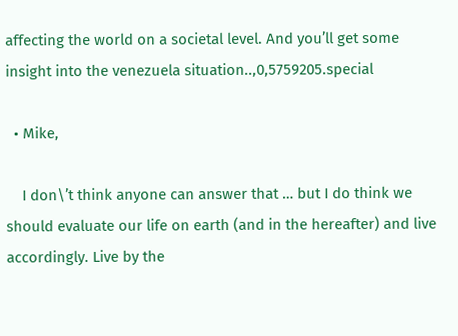affecting the world on a societal level. And you’ll get some insight into the venezuela situation..,0,5759205.special

  • Mike,

    I don\’t think anyone can answer that … but I do think we should evaluate our life on earth (and in the hereafter) and live accordingly. Live by the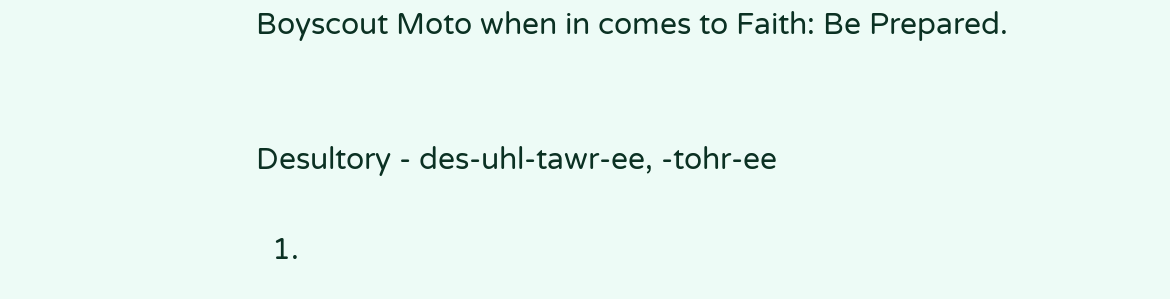Boyscout Moto when in comes to Faith: Be Prepared.


Desultory - des-uhl-tawr-ee, -tohr-ee

  1.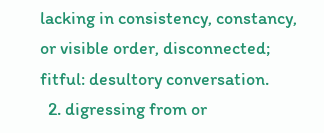lacking in consistency, constancy, or visible order, disconnected; fitful: desultory conversation.
  2. digressing from or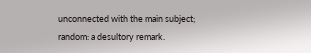unconnected with the main subject; random: a desultory remark.